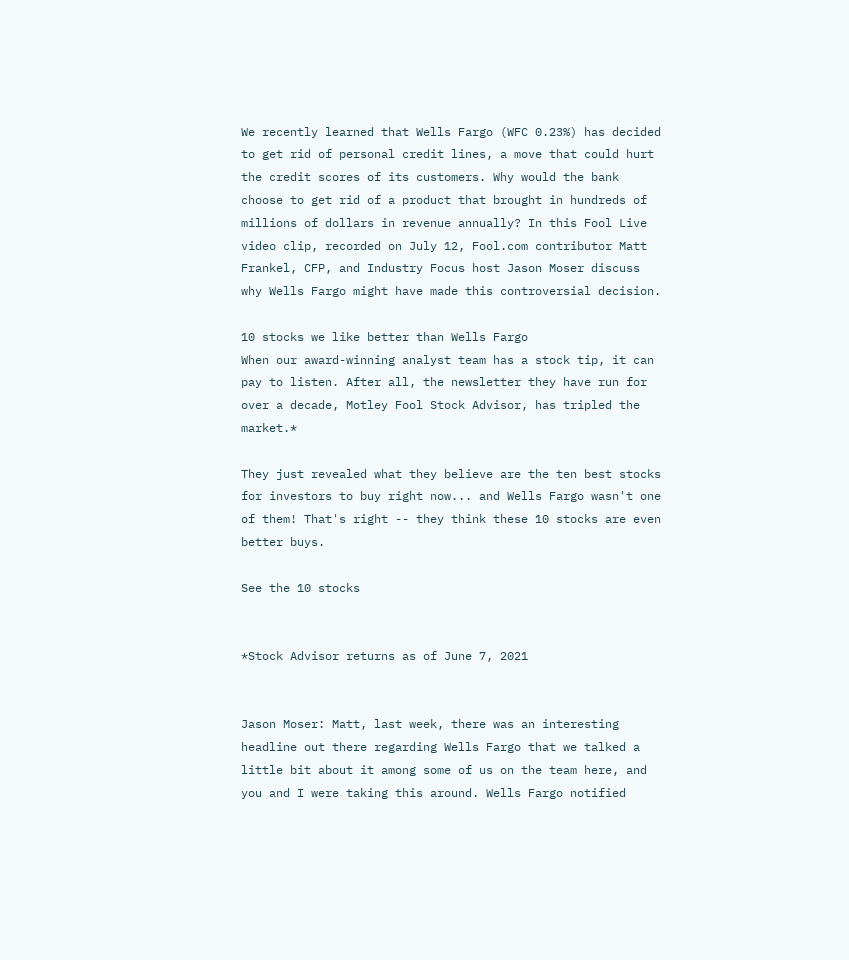We recently learned that Wells Fargo (WFC 0.23%) has decided to get rid of personal credit lines, a move that could hurt the credit scores of its customers. Why would the bank choose to get rid of a product that brought in hundreds of millions of dollars in revenue annually? In this Fool Live video clip, recorded on July 12, Fool.com contributor Matt Frankel, CFP, and Industry Focus host Jason Moser discuss why Wells Fargo might have made this controversial decision.

10 stocks we like better than Wells Fargo
When our award-winning analyst team has a stock tip, it can pay to listen. After all, the newsletter they have run for over a decade, Motley Fool Stock Advisor, has tripled the market.*

They just revealed what they believe are the ten best stocks for investors to buy right now... and Wells Fargo wasn't one of them! That's right -- they think these 10 stocks are even better buys.

See the 10 stocks


*Stock Advisor returns as of June 7, 2021


Jason Moser: Matt, last week, there was an interesting headline out there regarding Wells Fargo that we talked a little bit about it among some of us on the team here, and you and I were taking this around. Wells Fargo notified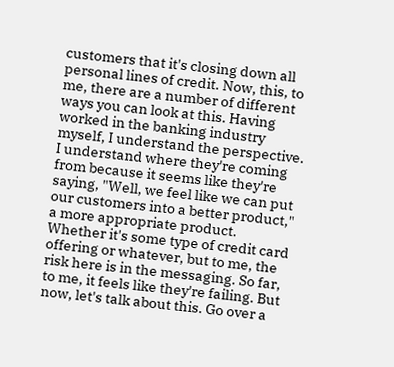customers that it's closing down all personal lines of credit. Now, this, to me, there are a number of different ways you can look at this. Having worked in the banking industry myself, I understand the perspective. I understand where they're coming from because it seems like they're saying, "Well, we feel like we can put our customers into a better product," a more appropriate product. Whether it's some type of credit card offering or whatever, but to me, the risk here is in the messaging. So far, to me, it feels like they're failing. But now, let's talk about this. Go over a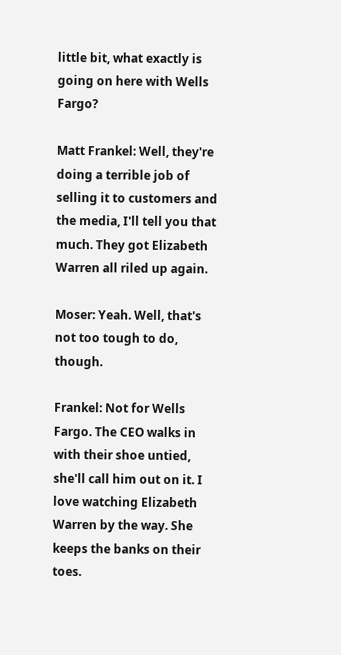little bit, what exactly is going on here with Wells Fargo?

Matt Frankel: Well, they're doing a terrible job of selling it to customers and the media, I'll tell you that much. They got Elizabeth Warren all riled up again.

Moser: Yeah. Well, that's not too tough to do, though.

Frankel: Not for Wells Fargo. The CEO walks in with their shoe untied, she'll call him out on it. I love watching Elizabeth Warren by the way. She keeps the banks on their toes.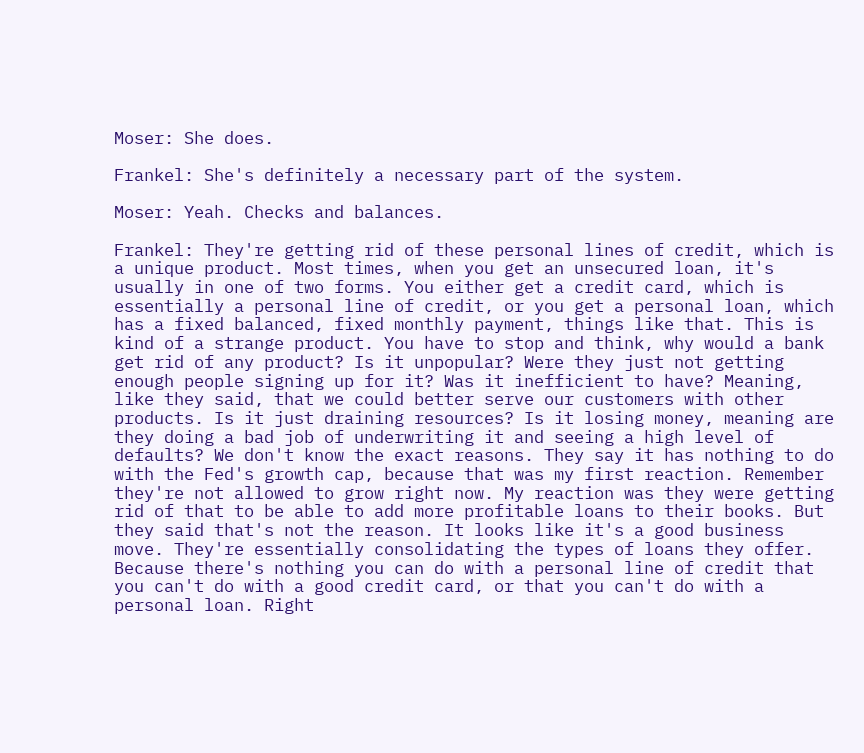Moser: She does.

Frankel: She's definitely a necessary part of the system.

Moser: Yeah. Checks and balances.

Frankel: They're getting rid of these personal lines of credit, which is a unique product. Most times, when you get an unsecured loan, it's usually in one of two forms. You either get a credit card, which is essentially a personal line of credit, or you get a personal loan, which has a fixed balanced, fixed monthly payment, things like that. This is kind of a strange product. You have to stop and think, why would a bank get rid of any product? Is it unpopular? Were they just not getting enough people signing up for it? Was it inefficient to have? Meaning, like they said, that we could better serve our customers with other products. Is it just draining resources? Is it losing money, meaning are they doing a bad job of underwriting it and seeing a high level of defaults? We don't know the exact reasons. They say it has nothing to do with the Fed's growth cap, because that was my first reaction. Remember they're not allowed to grow right now. My reaction was they were getting rid of that to be able to add more profitable loans to their books. But they said that's not the reason. It looks like it's a good business move. They're essentially consolidating the types of loans they offer. Because there's nothing you can do with a personal line of credit that you can't do with a good credit card, or that you can't do with a personal loan. Right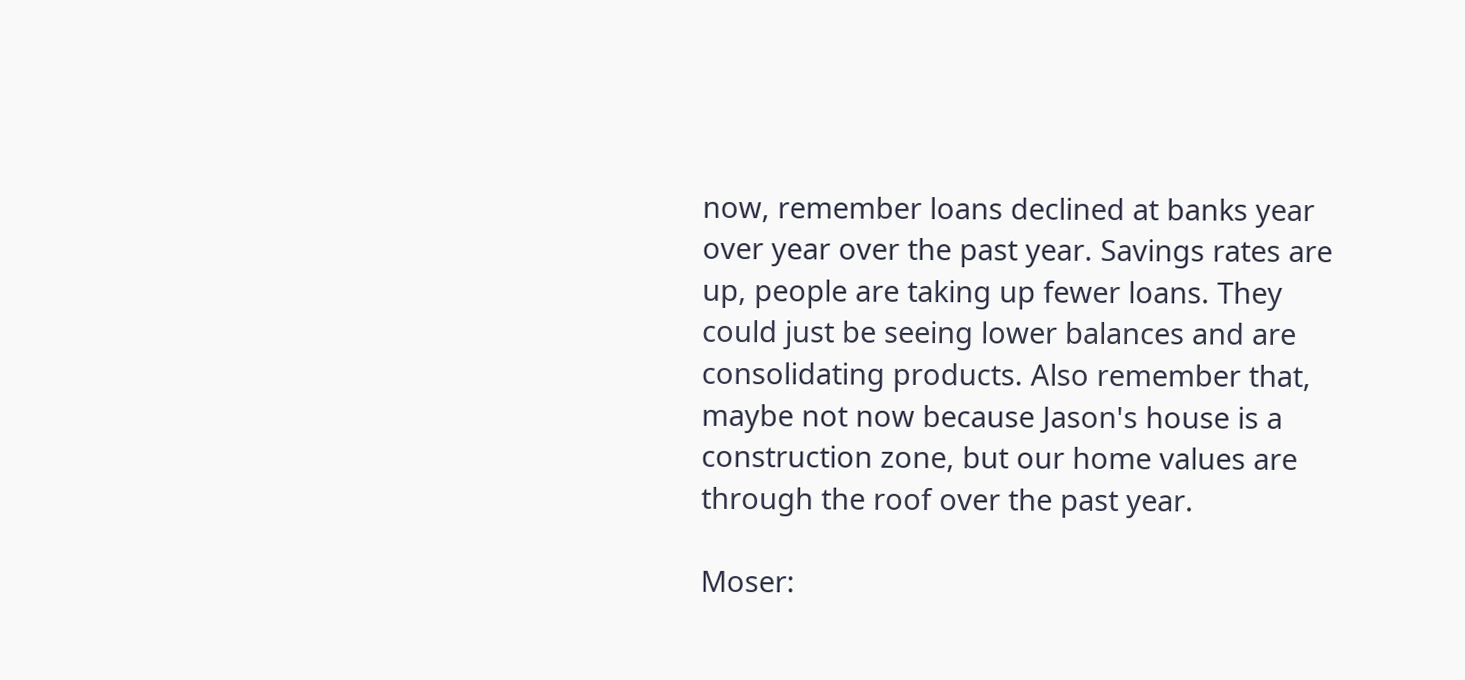now, remember loans declined at banks year over year over the past year. Savings rates are up, people are taking up fewer loans. They could just be seeing lower balances and are consolidating products. Also remember that, maybe not now because Jason's house is a construction zone, but our home values are through the roof over the past year.

Moser: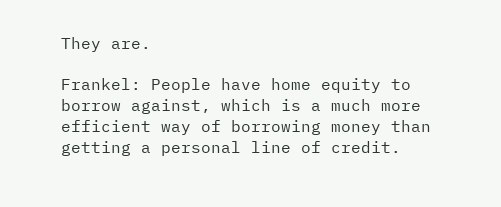They are.

Frankel: People have home equity to borrow against, which is a much more efficient way of borrowing money than getting a personal line of credit.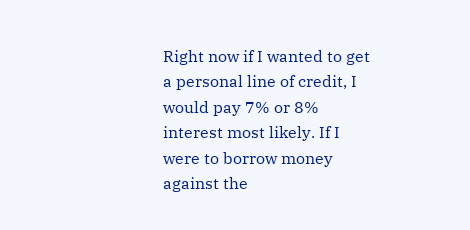Right now if I wanted to get a personal line of credit, I would pay 7% or 8% interest most likely. If I were to borrow money against the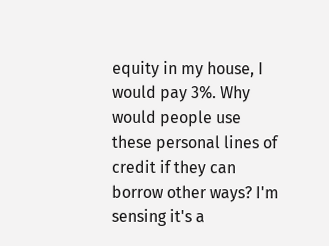equity in my house, I would pay 3%. Why would people use these personal lines of credit if they can borrow other ways? I'm sensing it's a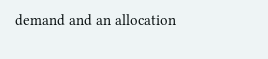demand and an allocation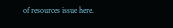of resources issue here.